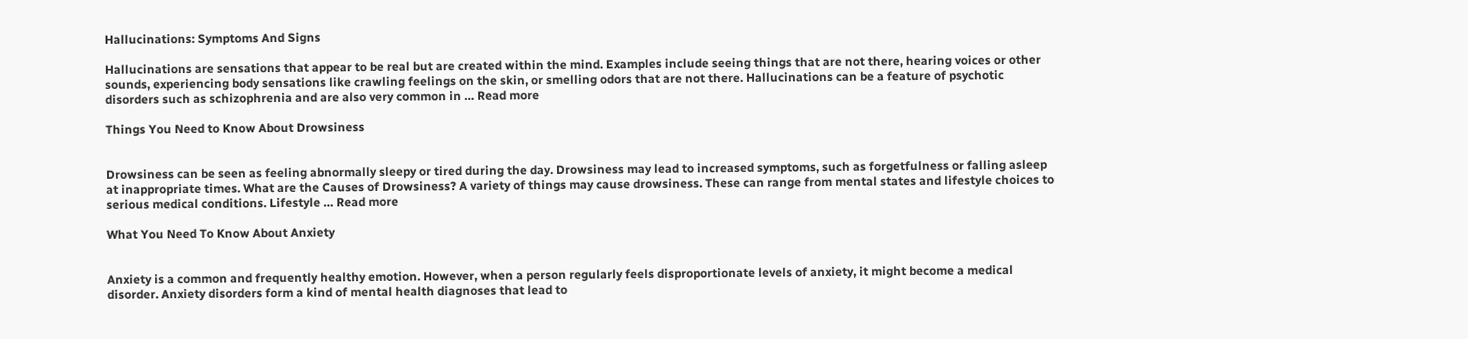Hallucinations: Symptoms And Signs

Hallucinations are sensations that appear to be real but are created within the mind. Examples include seeing things that are not there, hearing voices or other sounds, experiencing body sensations like crawling feelings on the skin, or smelling odors that are not there. Hallucinations can be a feature of psychotic disorders such as schizophrenia and are also very common in … Read more

Things You Need to Know About Drowsiness


Drowsiness can be seen as feeling abnormally sleepy or tired during the day. Drowsiness may lead to increased symptoms, such as forgetfulness or falling asleep at inappropriate times. What are the Causes of Drowsiness? A variety of things may cause drowsiness. These can range from mental states and lifestyle choices to serious medical conditions. Lifestyle … Read more

What You Need To Know About Anxiety


Anxiety is a common and frequently healthy emotion. However, when a person regularly feels disproportionate levels of anxiety, it might become a medical disorder. Anxiety disorders form a kind of mental health diagnoses that lead to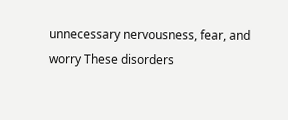unnecessary nervousness, fear, and worry These disorders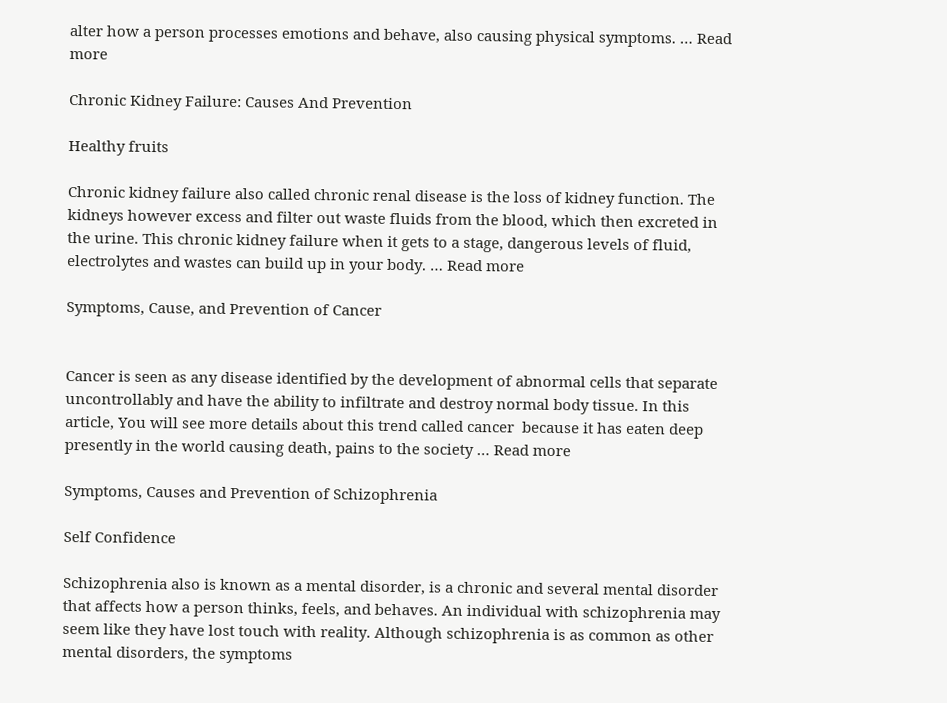alter how a person processes emotions and behave, also causing physical symptoms. … Read more

Chronic Kidney Failure: Causes And Prevention

Healthy fruits

Chronic kidney failure also called chronic renal disease is the loss of kidney function. The kidneys however excess and filter out waste fluids from the blood, which then excreted in the urine. This chronic kidney failure when it gets to a stage, dangerous levels of fluid, electrolytes and wastes can build up in your body. … Read more

Symptoms, Cause, and Prevention of Cancer


Cancer is seen as any disease identified by the development of abnormal cells that separate uncontrollably and have the ability to infiltrate and destroy normal body tissue. In this article, You will see more details about this trend called cancer  because it has eaten deep presently in the world causing death, pains to the society … Read more

Symptoms, Causes and Prevention of Schizophrenia

Self Confidence

Schizophrenia also is known as a mental disorder, is a chronic and several mental disorder that affects how a person thinks, feels, and behaves. An individual with schizophrenia may seem like they have lost touch with reality. Although schizophrenia is as common as other mental disorders, the symptoms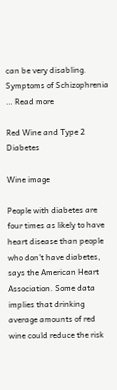can be very disabling. Symptoms of Schizophrenia … Read more

Red Wine and Type 2 Diabetes

Wine image

People with diabetes are four times as likely to have heart disease than people who don’t have diabetes, says the American Heart Association. Some data implies that drinking average amounts of red wine could reduce the risk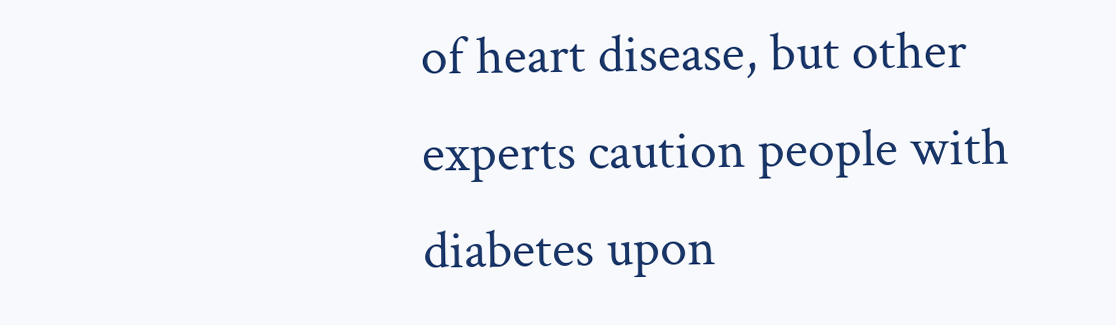of heart disease, but other experts caution people with diabetes upon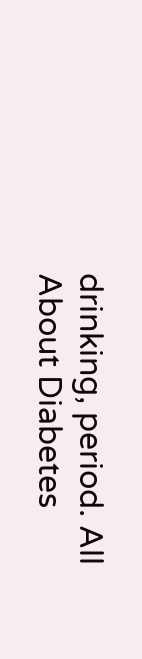drinking, period. All About Diabetes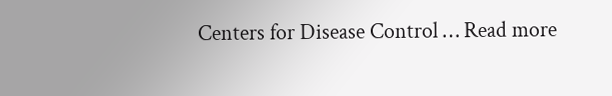Centers for Disease Control … Read more